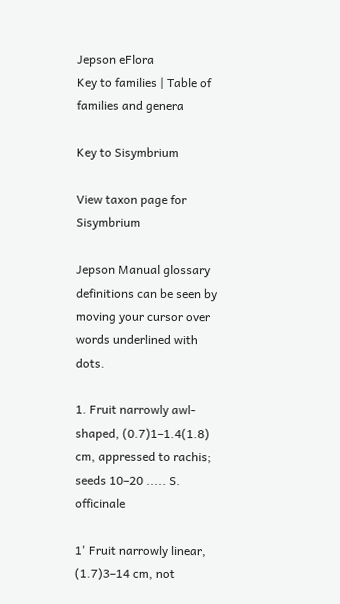Jepson eFlora
Key to families | Table of families and genera

Key to Sisymbrium

View taxon page for Sisymbrium

Jepson Manual glossary definitions can be seen by moving your cursor over words underlined with dots.

1. Fruit narrowly awl-shaped, (0.7)1–1.4(1.8) cm, appressed to rachis; seeds 10–20 ..... S. officinale

1' Fruit narrowly linear, (1.7)3–14 cm, not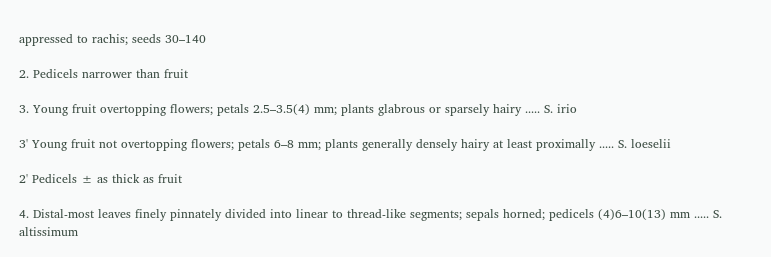appressed to rachis; seeds 30–140

2. Pedicels narrower than fruit

3. Young fruit overtopping flowers; petals 2.5–3.5(4) mm; plants glabrous or sparsely hairy ..... S. irio

3' Young fruit not overtopping flowers; petals 6–8 mm; plants generally densely hairy at least proximally ..... S. loeselii

2' Pedicels ± as thick as fruit

4. Distal-most leaves finely pinnately divided into linear to thread-like segments; sepals horned; pedicels (4)6–10(13) mm ..... S. altissimum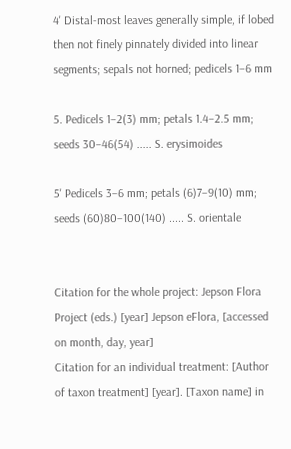4' Distal-most leaves generally simple, if lobed then not finely pinnately divided into linear segments; sepals not horned; pedicels 1–6 mm

5. Pedicels 1–2(3) mm; petals 1.4–2.5 mm; seeds 30–46(54) ..... S. erysimoides

5' Pedicels 3–6 mm; petals (6)7–9(10) mm; seeds (60)80–100(140) ..... S. orientale


Citation for the whole project: Jepson Flora Project (eds.) [year] Jepson eFlora, [accessed on month, day, year]
Citation for an individual treatment: [Author of taxon treatment] [year]. [Taxon name] in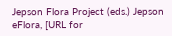Jepson Flora Project (eds.) Jepson eFlora, [URL for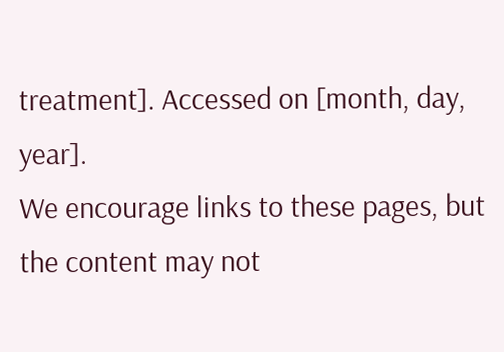treatment]. Accessed on [month, day, year].
We encourage links to these pages, but the content may not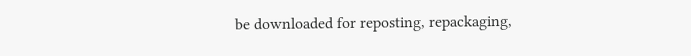be downloaded for reposting, repackaging,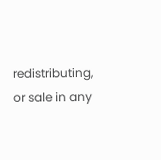redistributing, or sale in any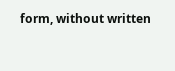form, without written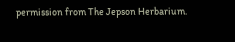permission from The Jepson Herbarium.